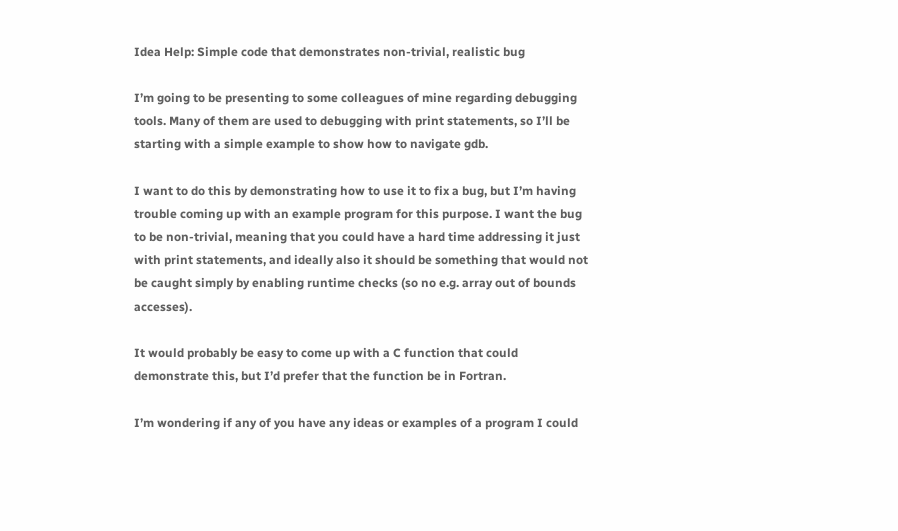Idea Help: Simple code that demonstrates non-trivial, realistic bug

I’m going to be presenting to some colleagues of mine regarding debugging tools. Many of them are used to debugging with print statements, so I’ll be starting with a simple example to show how to navigate gdb.

I want to do this by demonstrating how to use it to fix a bug, but I’m having trouble coming up with an example program for this purpose. I want the bug to be non-trivial, meaning that you could have a hard time addressing it just with print statements, and ideally also it should be something that would not be caught simply by enabling runtime checks (so no e.g. array out of bounds accesses).

It would probably be easy to come up with a C function that could demonstrate this, but I’d prefer that the function be in Fortran.

I’m wondering if any of you have any ideas or examples of a program I could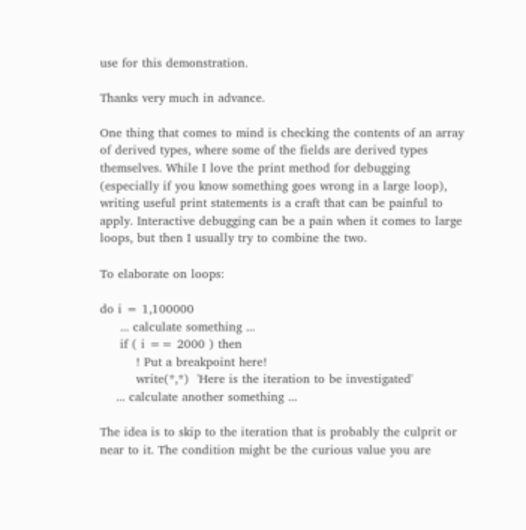use for this demonstration.

Thanks very much in advance.

One thing that comes to mind is checking the contents of an array of derived types, where some of the fields are derived types themselves. While I love the print method for debugging (especially if you know something goes wrong in a large loop), writing useful print statements is a craft that can be painful to apply. Interactive debugging can be a pain when it comes to large loops, but then I usually try to combine the two.

To elaborate on loops:

do i = 1,100000
     ... calculate something ...
     if ( i == 2000 ) then
         ! Put a breakpoint here!
         write(*,*)  'Here is the iteration to be investigated'
    ... calculate another something ...

The idea is to skip to the iteration that is probably the culprit or near to it. The condition might be the curious value you are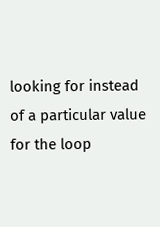looking for instead of a particular value for the loop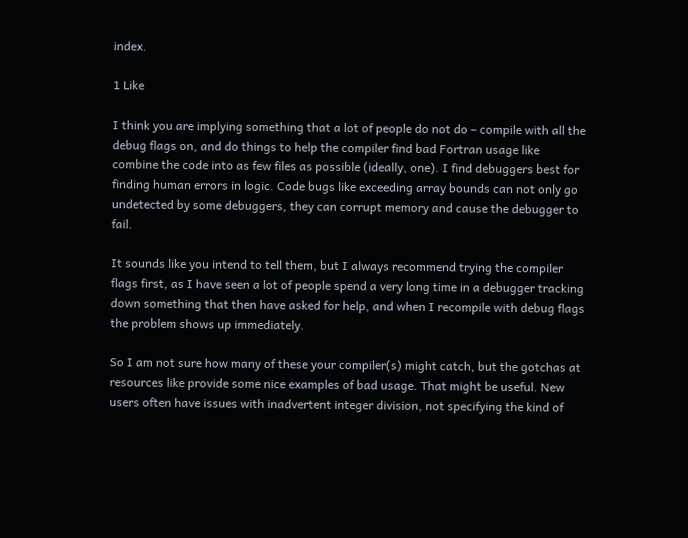index.

1 Like

I think you are implying something that a lot of people do not do – compile with all the debug flags on, and do things to help the compiler find bad Fortran usage like combine the code into as few files as possible (ideally, one). I find debuggers best for finding human errors in logic. Code bugs like exceeding array bounds can not only go undetected by some debuggers, they can corrupt memory and cause the debugger to fail.

It sounds like you intend to tell them, but I always recommend trying the compiler flags first, as I have seen a lot of people spend a very long time in a debugger tracking down something that then have asked for help, and when I recompile with debug flags the problem shows up immediately.

So I am not sure how many of these your compiler(s) might catch, but the gotchas at
resources like provide some nice examples of bad usage. That might be useful. New users often have issues with inadvertent integer division, not specifying the kind of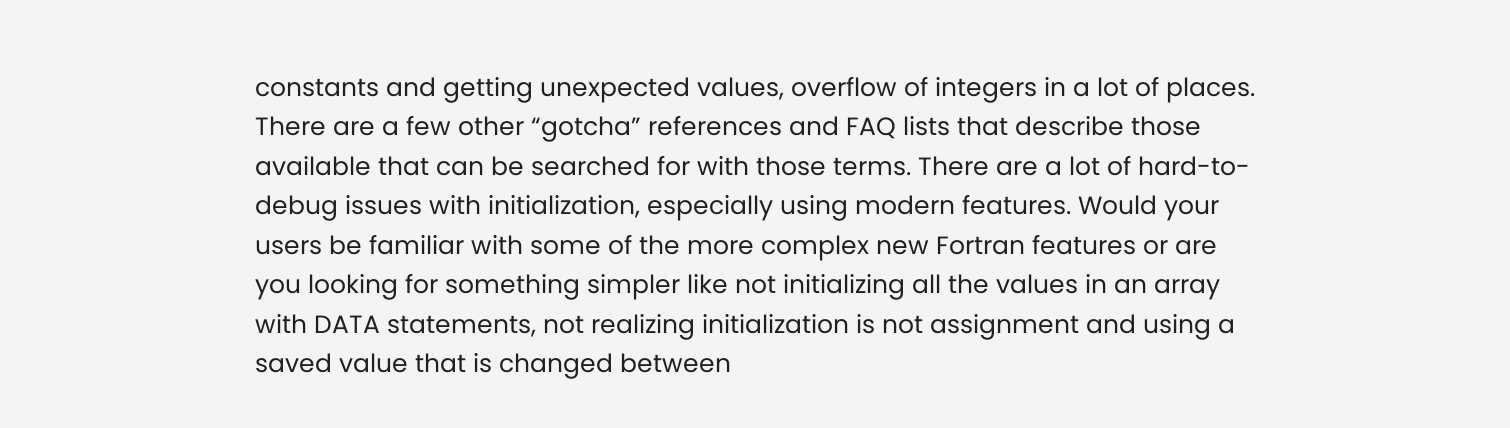constants and getting unexpected values, overflow of integers in a lot of places. There are a few other “gotcha” references and FAQ lists that describe those available that can be searched for with those terms. There are a lot of hard-to-debug issues with initialization, especially using modern features. Would your users be familiar with some of the more complex new Fortran features or are you looking for something simpler like not initializing all the values in an array with DATA statements, not realizing initialization is not assignment and using a saved value that is changed between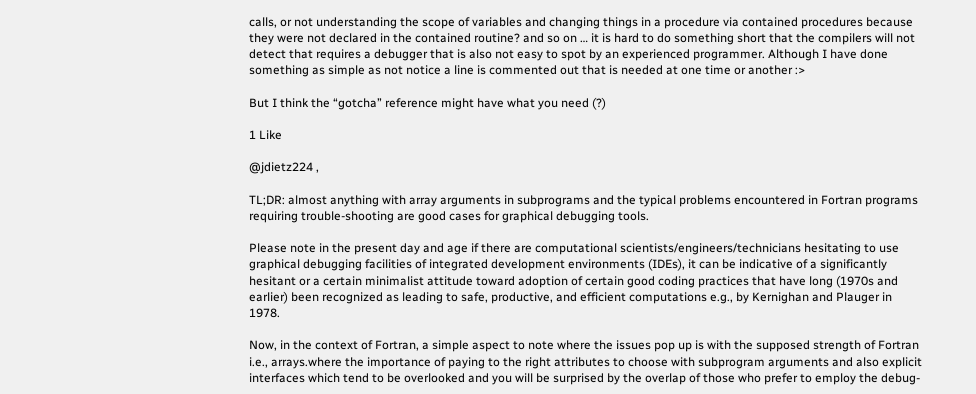calls, or not understanding the scope of variables and changing things in a procedure via contained procedures because they were not declared in the contained routine? and so on … it is hard to do something short that the compilers will not detect that requires a debugger that is also not easy to spot by an experienced programmer. Although I have done something as simple as not notice a line is commented out that is needed at one time or another :>

But I think the “gotcha” reference might have what you need (?)

1 Like

@jdietz224 ,

TL;DR: almost anything with array arguments in subprograms and the typical problems encountered in Fortran programs requiring trouble-shooting are good cases for graphical debugging tools.

Please note in the present day and age if there are computational scientists/engineers/technicians hesitating to use graphical debugging facilities of integrated development environments (IDEs), it can be indicative of a significantly hesitant or a certain minimalist attitude toward adoption of certain good coding practices that have long (1970s and earlier) been recognized as leading to safe, productive, and efficient computations e.g., by Kernighan and Plauger in 1978.

Now, in the context of Fortran, a simple aspect to note where the issues pop up is with the supposed strength of Fortran i.e., arrays.where the importance of paying to the right attributes to choose with subprogram arguments and also explicit interfaces which tend to be overlooked and you will be surprised by the overlap of those who prefer to employ the debug-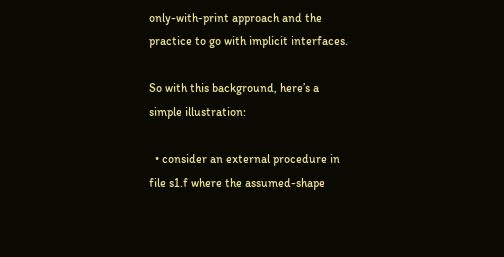only-with-print approach and the practice to go with implicit interfaces.

So with this background, here’s a simple illustration:

  • consider an external procedure in file s1.f where the assumed-shape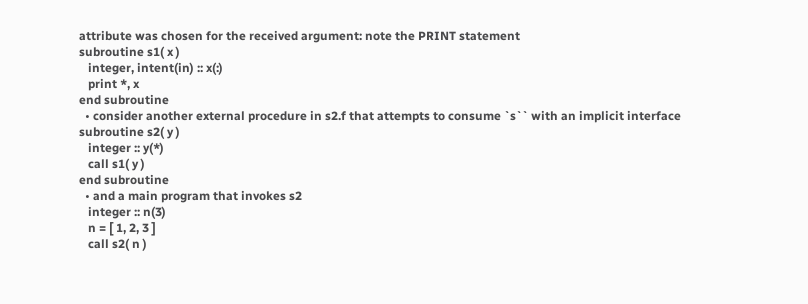attribute was chosen for the received argument: note the PRINT statement
subroutine s1( x )
   integer, intent(in) :: x(:)
   print *, x
end subroutine
  • consider another external procedure in s2.f that attempts to consume `s`` with an implicit interface
subroutine s2( y )
   integer :: y(*)
   call s1( y )
end subroutine
  • and a main program that invokes s2
   integer :: n(3)
   n = [ 1, 2, 3 ]
   call s2( n )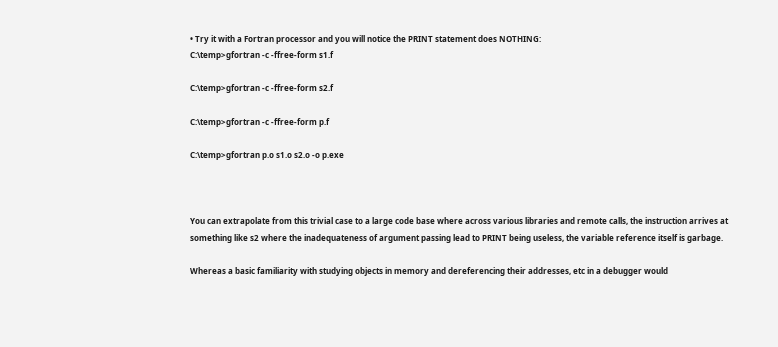• Try it with a Fortran processor and you will notice the PRINT statement does NOTHING:
C:\temp>gfortran -c -ffree-form s1.f

C:\temp>gfortran -c -ffree-form s2.f

C:\temp>gfortran -c -ffree-form p.f

C:\temp>gfortran p.o s1.o s2.o -o p.exe



You can extrapolate from this trivial case to a large code base where across various libraries and remote calls, the instruction arrives at something like s2 where the inadequateness of argument passing lead to PRINT being useless, the variable reference itself is garbage.

Whereas a basic familiarity with studying objects in memory and dereferencing their addresses, etc in a debugger would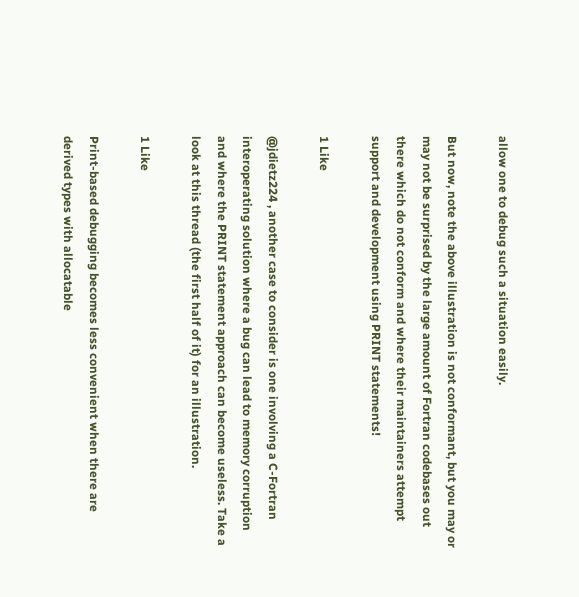allow one to debug such a situation easily.

But now, note the above illustration is not conformant, but you may or may not be surprised by the large amount of Fortran codebases out there which do not conform and where their maintainers attempt support and development using PRINT statements!

1 Like

@jdietz224 , another case to consider is one involving a C-Fortran interoperating solution where a bug can lead to memory corruption and where the PRINT statement approach can become useless. Take a look at this thread (the first half of it) for an illustration.

1 Like

Print-based debugging becomes less convenient when there are derived types with allocatable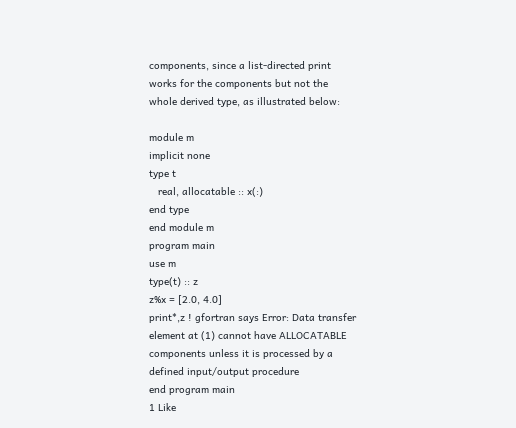components, since a list-directed print works for the components but not the whole derived type, as illustrated below:

module m
implicit none
type t
   real, allocatable :: x(:)
end type
end module m
program main
use m
type(t) :: z
z%x = [2.0, 4.0]
print*,z ! gfortran says Error: Data transfer element at (1) cannot have ALLOCATABLE components unless it is processed by a defined input/output procedure
end program main
1 Like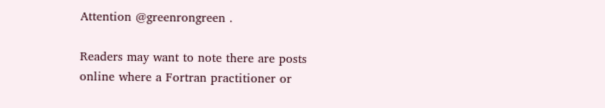Attention @greenrongreen .

Readers may want to note there are posts online where a Fortran practitioner or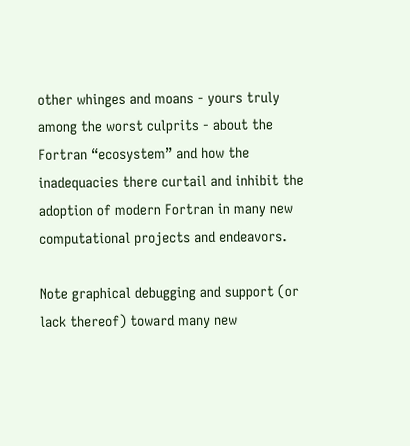other whinges and moans - yours truly among the worst culprits - about the Fortran “ecosystem” and how the inadequacies there curtail and inhibit the adoption of modern Fortran in many new computational projects and endeavors.

Note graphical debugging and support (or lack thereof) toward many new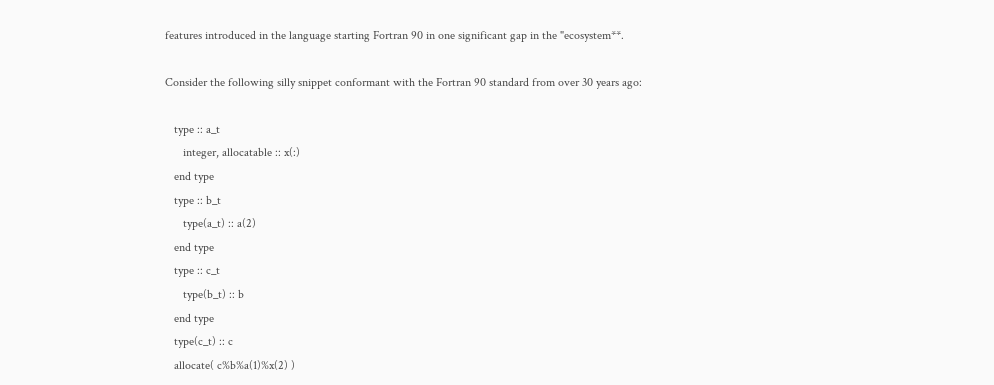features introduced in the language starting Fortran 90 in one significant gap in the "ecosystem**.

Consider the following silly snippet conformant with the Fortran 90 standard from over 30 years ago:

   type :: a_t
      integer, allocatable :: x(:)
   end type
   type :: b_t
      type(a_t) :: a(2)
   end type
   type :: c_t
      type(b_t) :: b
   end type
   type(c_t) :: c
   allocate( c%b%a(1)%x(2) )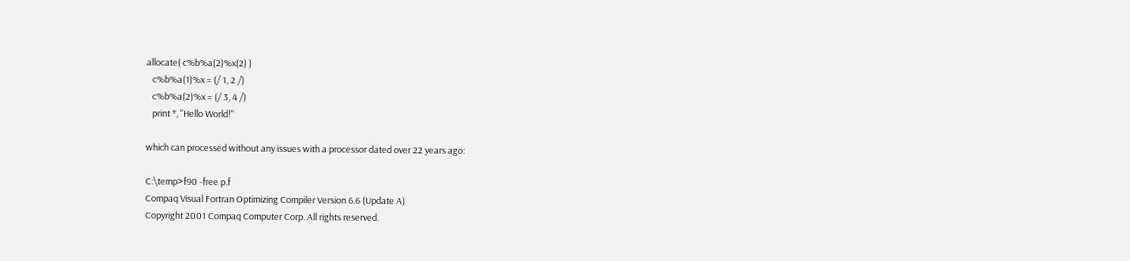allocate( c%b%a(2)%x(2) )
   c%b%a(1)%x = (/ 1, 2 /)
   c%b%a(2)%x = (/ 3, 4 /)
   print *, "Hello World!"

which can processed without any issues with a processor dated over 22 years ago:

C:\temp>f90 -free p.f
Compaq Visual Fortran Optimizing Compiler Version 6.6 (Update A)
Copyright 2001 Compaq Computer Corp. All rights reserved.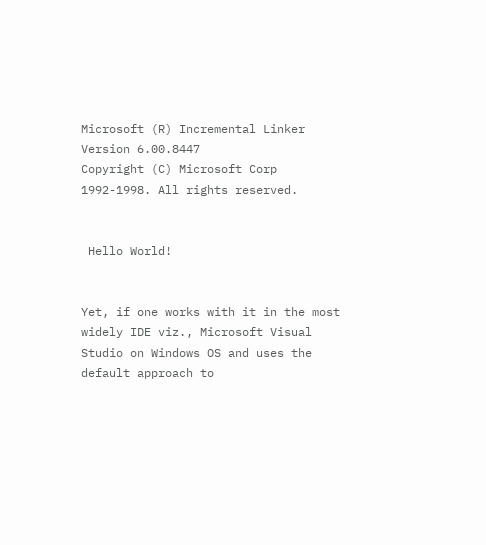Microsoft (R) Incremental Linker Version 6.00.8447
Copyright (C) Microsoft Corp 1992-1998. All rights reserved.


 Hello World!


Yet, if one works with it in the most widely IDE viz., Microsoft Visual Studio on Windows OS and uses the default approach to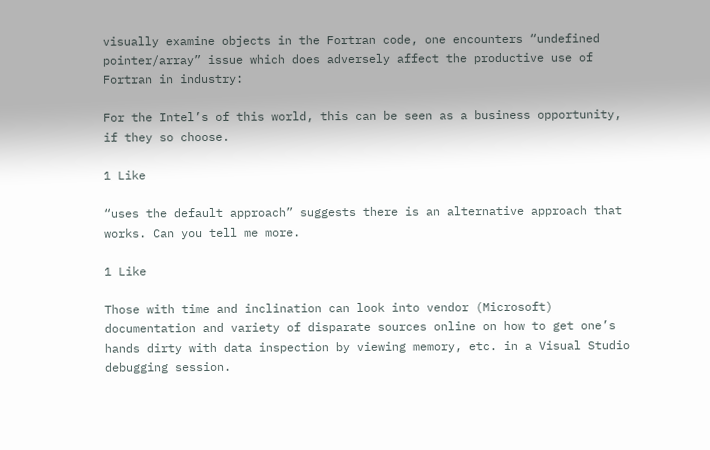visually examine objects in the Fortran code, one encounters “undefined pointer/array” issue which does adversely affect the productive use of Fortran in industry:

For the Intel’s of this world, this can be seen as a business opportunity, if they so choose.

1 Like

“uses the default approach” suggests there is an alternative approach that works. Can you tell me more.

1 Like

Those with time and inclination can look into vendor (Microsoft) documentation and variety of disparate sources online on how to get one’s hands dirty with data inspection by viewing memory, etc. in a Visual Studio debugging session.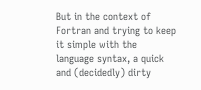But in the context of Fortran and trying to keep it simple with the language syntax, a quick and (decidedly) dirty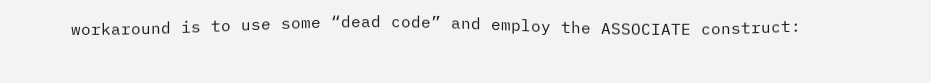workaround is to use some “dead code” and employ the ASSOCIATE construct: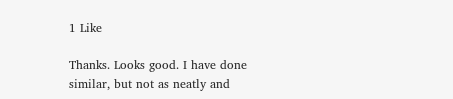1 Like

Thanks. Looks good. I have done similar, but not as neatly and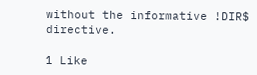without the informative !DIR$ directive.

1 Like